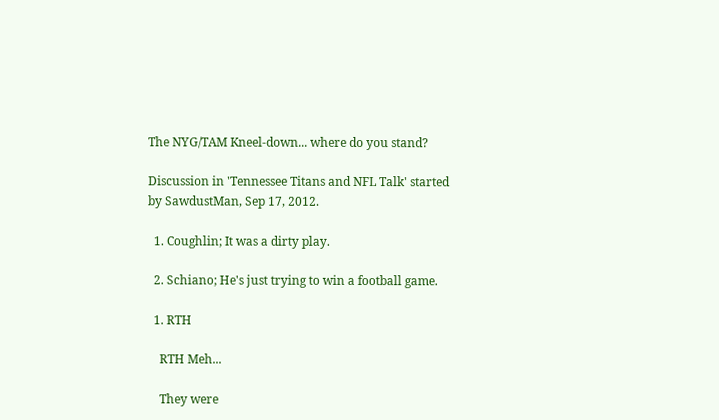The NYG/TAM Kneel-down... where do you stand?

Discussion in 'Tennessee Titans and NFL Talk' started by SawdustMan, Sep 17, 2012.

  1. Coughlin; It was a dirty play.

  2. Schiano; He's just trying to win a football game.

  1. RTH

    RTH Meh...

    They were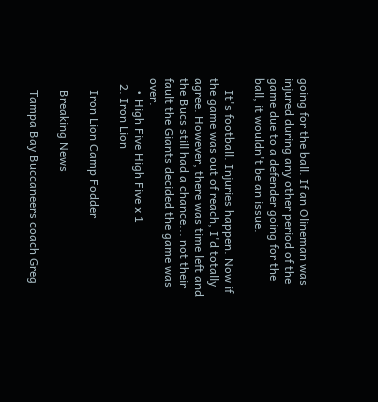going for the ball. If an Olineman was injured during any other period of the game due to a defender going for the ball, it wouldn't be an issue.

    It's football. Injuries happen. Now if the game was out of reach, I'd totally agree. However, there was time left and the Bucs still had a chance... not their fault the Giants decided the game was over.
    • High Five High Five x 1
  2. Iron Lion

    Iron Lion Camp Fodder

    Breaking News

    Tampa Bay Buccaneers coach Greg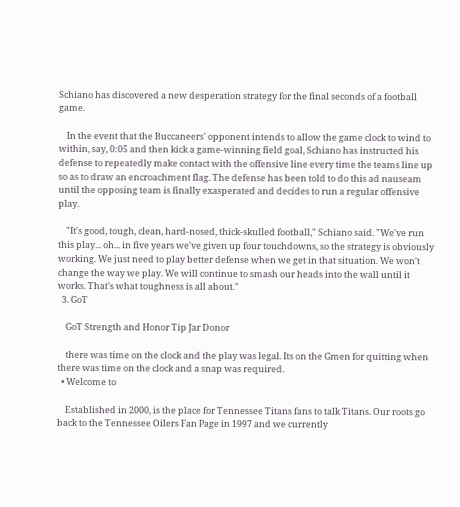Schiano has discovered a new desperation strategy for the final seconds of a football game.

    In the event that the Buccaneers' opponent intends to allow the game clock to wind to within, say, 0:05 and then kick a game-winning field goal, Schiano has instructed his defense to repeatedly make contact with the offensive line every time the teams line up so as to draw an encroachment flag. The defense has been told to do this ad nauseam until the opposing team is finally exasperated and decides to run a regular offensive play.

    "It's good, tough, clean, hard-nosed, thick-skulled football," Schiano said. "We've run this play... oh... in five years we've given up four touchdowns, so the strategy is obviously working. We just need to play better defense when we get in that situation. We won't change the way we play. We will continue to smash our heads into the wall until it works. That's what toughness is all about."
  3. GoT

    GoT Strength and Honor Tip Jar Donor

    there was time on the clock and the play was legal. Its on the Gmen for quitting when there was time on the clock and a snap was required.
  • Welcome to

    Established in 2000, is the place for Tennessee Titans fans to talk Titans. Our roots go back to the Tennessee Oilers Fan Page in 1997 and we currently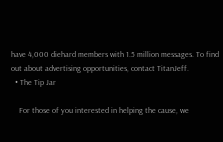have 4,000 diehard members with 1.5 million messages. To find out about advertising opportunities, contact TitanJeff.
  • The Tip Jar

    For those of you interested in helping the cause, we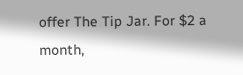offer The Tip Jar. For $2 a month,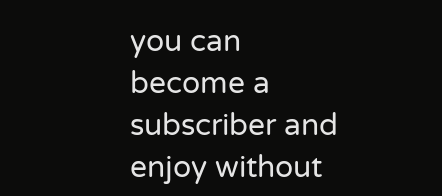you can become a subscriber and enjoy without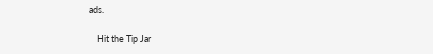ads.

    Hit the Tip Jar